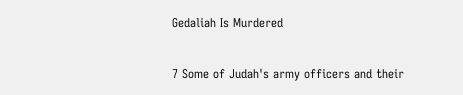Gedaliah Is Murdered

7 Some of Judah's army officers and their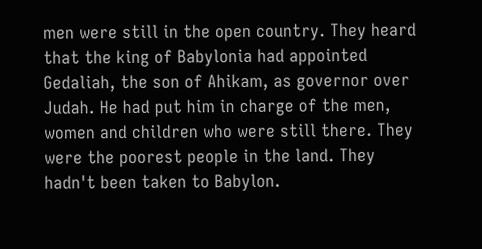men were still in the open country. They heard that the king of Babylonia had appointed Gedaliah, the son of Ahikam, as governor over Judah. He had put him in charge of the men, women and children who were still there. They were the poorest people in the land. They hadn't been taken to Babylon.